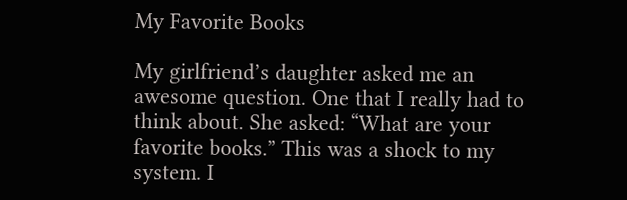My Favorite Books

My girlfriend’s daughter asked me an awesome question. One that I really had to think about. She asked: “What are your favorite books.” This was a shock to my system. I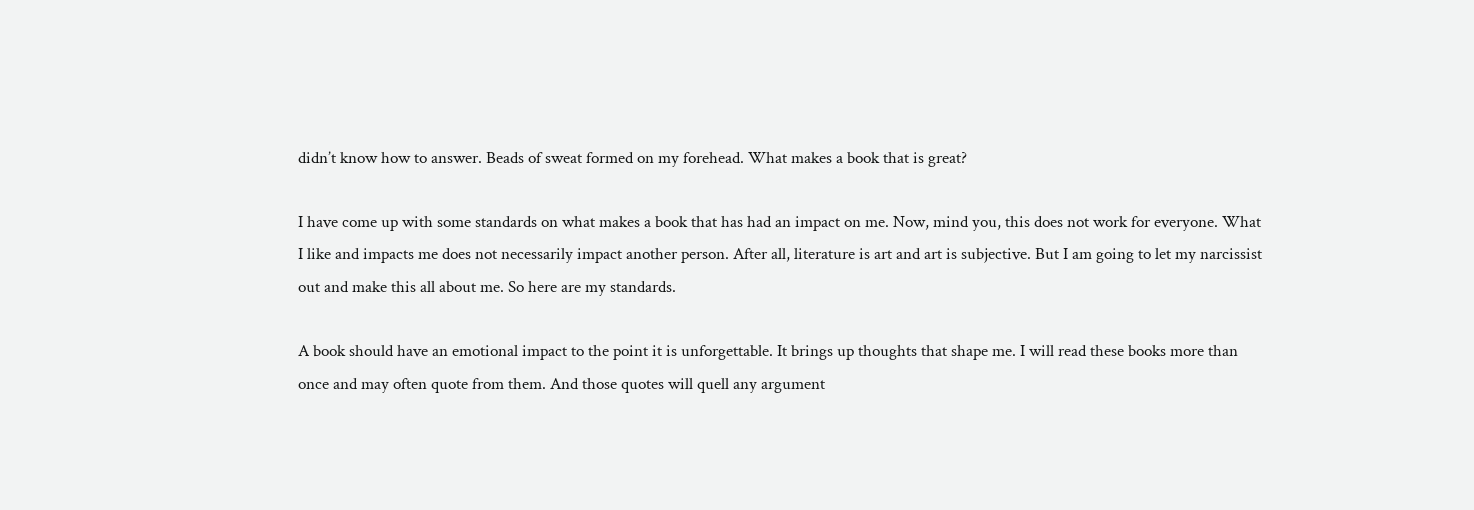didn’t know how to answer. Beads of sweat formed on my forehead. What makes a book that is great?

I have come up with some standards on what makes a book that has had an impact on me. Now, mind you, this does not work for everyone. What I like and impacts me does not necessarily impact another person. After all, literature is art and art is subjective. But I am going to let my narcissist out and make this all about me. So here are my standards.

A book should have an emotional impact to the point it is unforgettable. It brings up thoughts that shape me. I will read these books more than once and may often quote from them. And those quotes will quell any argument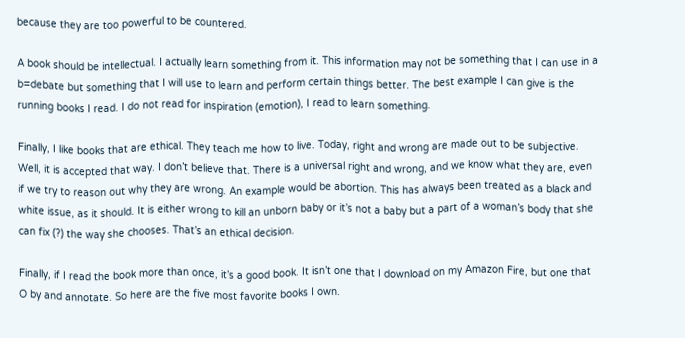because they are too powerful to be countered.

A book should be intellectual. I actually learn something from it. This information may not be something that I can use in a b=debate but something that I will use to learn and perform certain things better. The best example I can give is the running books I read. I do not read for inspiration (emotion), I read to learn something.

Finally, I like books that are ethical. They teach me how to live. Today, right and wrong are made out to be subjective. Well, it is accepted that way. I don’t believe that. There is a universal right and wrong, and we know what they are, even if we try to reason out why they are wrong. An example would be abortion. This has always been treated as a black and white issue, as it should. It is either wrong to kill an unborn baby or it’s not a baby but a part of a woman’s body that she can fix (?) the way she chooses. That’s an ethical decision.

Finally, if I read the book more than once, it’s a good book. It isn’t one that I download on my Amazon Fire, but one that O by and annotate. So here are the five most favorite books I own.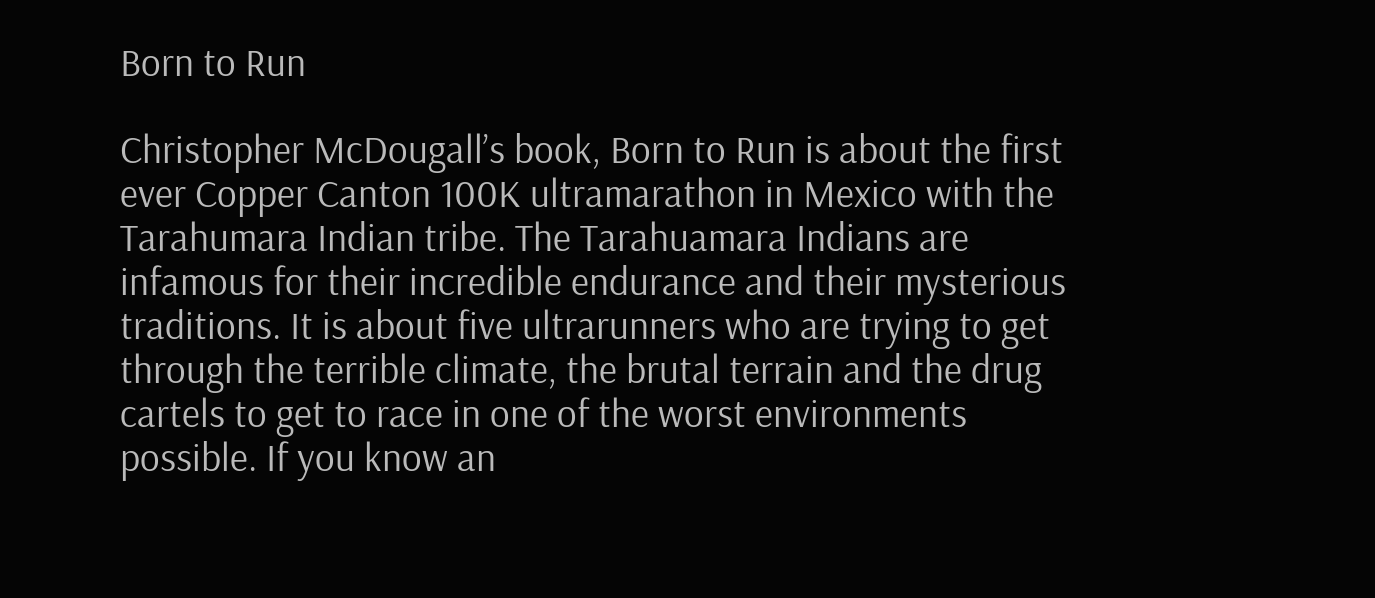Born to Run

Christopher McDougall’s book, Born to Run is about the first ever Copper Canton 100K ultramarathon in Mexico with the Tarahumara Indian tribe. The Tarahuamara Indians are infamous for their incredible endurance and their mysterious traditions. It is about five ultrarunners who are trying to get through the terrible climate, the brutal terrain and the drug cartels to get to race in one of the worst environments possible. If you know an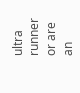ultra runner or are an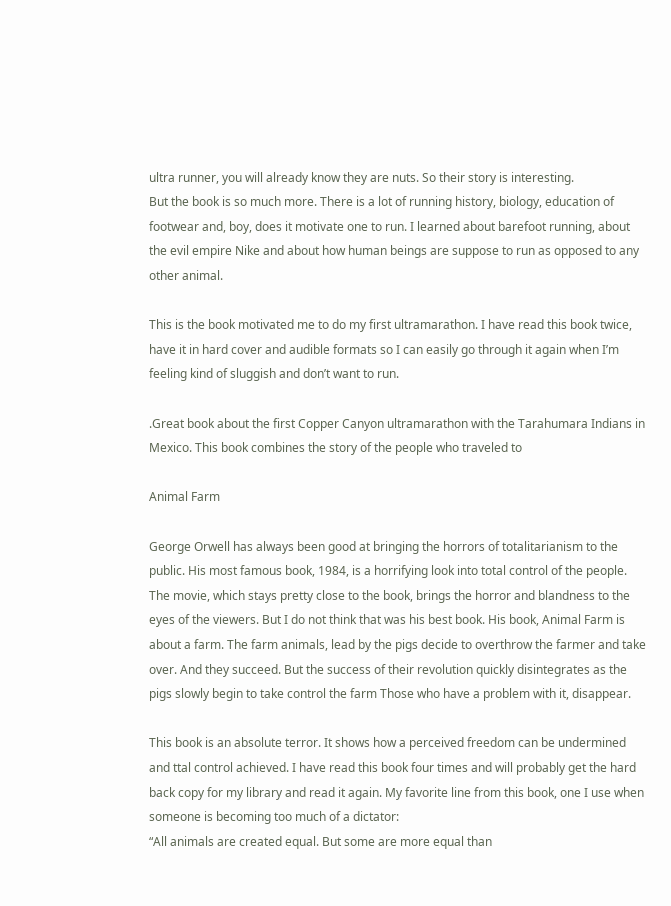ultra runner, you will already know they are nuts. So their story is interesting.
But the book is so much more. There is a lot of running history, biology, education of footwear and, boy, does it motivate one to run. I learned about barefoot running, about the evil empire Nike and about how human beings are suppose to run as opposed to any other animal.

This is the book motivated me to do my first ultramarathon. I have read this book twice, have it in hard cover and audible formats so I can easily go through it again when I’m feeling kind of sluggish and don’t want to run.

.Great book about the first Copper Canyon ultramarathon with the Tarahumara Indians in Mexico. This book combines the story of the people who traveled to

Animal Farm

George Orwell has always been good at bringing the horrors of totalitarianism to the public. His most famous book, 1984, is a horrifying look into total control of the people. The movie, which stays pretty close to the book, brings the horror and blandness to the eyes of the viewers. But I do not think that was his best book. His book, Animal Farm is about a farm. The farm animals, lead by the pigs decide to overthrow the farmer and take over. And they succeed. But the success of their revolution quickly disintegrates as the pigs slowly begin to take control the farm Those who have a problem with it, disappear.

This book is an absolute terror. It shows how a perceived freedom can be undermined and ttal control achieved. I have read this book four times and will probably get the hard back copy for my library and read it again. My favorite line from this book, one I use when someone is becoming too much of a dictator:
“All animals are created equal. But some are more equal than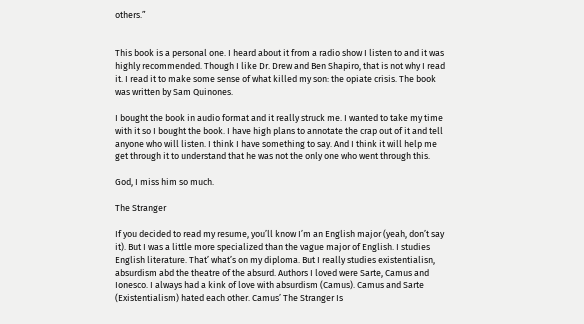others.”


This book is a personal one. I heard about it from a radio show I listen to and it was highly recommended. Though I like Dr. Drew and Ben Shapiro, that is not why I read it. I read it to make some sense of what killed my son: the opiate crisis. The book was written by Sam Quinones.

I bought the book in audio format and it really struck me. I wanted to take my time with it so I bought the book. I have high plans to annotate the crap out of it and tell anyone who will listen. I think I have something to say. And I think it will help me get through it to understand that he was not the only one who went through this.

God, I miss him so much.

The Stranger

If you decided to read my resume, you’ll know I’m an English major (yeah, don’t say it). But I was a little more specialized than the vague major of English. I studies English literature. That’ what’s on my diploma. But I really studies existentialisn, absurdism abd the theatre of the absurd. Authors I loved were Sarte, Camus and Ionesco. I always had a kink of love with absurdism (Camus). Camus and Sarte (Existentialism) hated each other. Camus’ The Stranger Is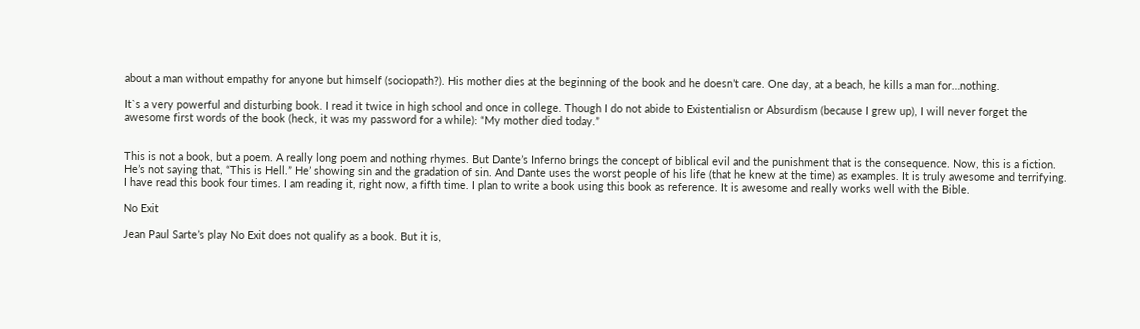about a man without empathy for anyone but himself (sociopath?). His mother dies at the beginning of the book and he doesn’t care. One day, at a beach, he kills a man for…nothing.

It`s a very powerful and disturbing book. I read it twice in high school and once in college. Though I do not abide to Existentialisn or Absurdism (because I grew up), I will never forget the awesome first words of the book (heck, it was my password for a while): “My mother died today.”


This is not a book, but a poem. A really long poem and nothing rhymes. But Dante’s Inferno brings the concept of biblical evil and the punishment that is the consequence. Now, this is a fiction. He’s not saying that, “This is Hell.” He’ showing sin and the gradation of sin. And Dante uses the worst people of his life (that he knew at the time) as examples. It is truly awesome and terrifying.
I have read this book four times. I am reading it, right now, a fifth time. I plan to write a book using this book as reference. It is awesome and really works well with the Bible.

No Exit

Jean Paul Sarte’s play No Exit does not qualify as a book. But it is,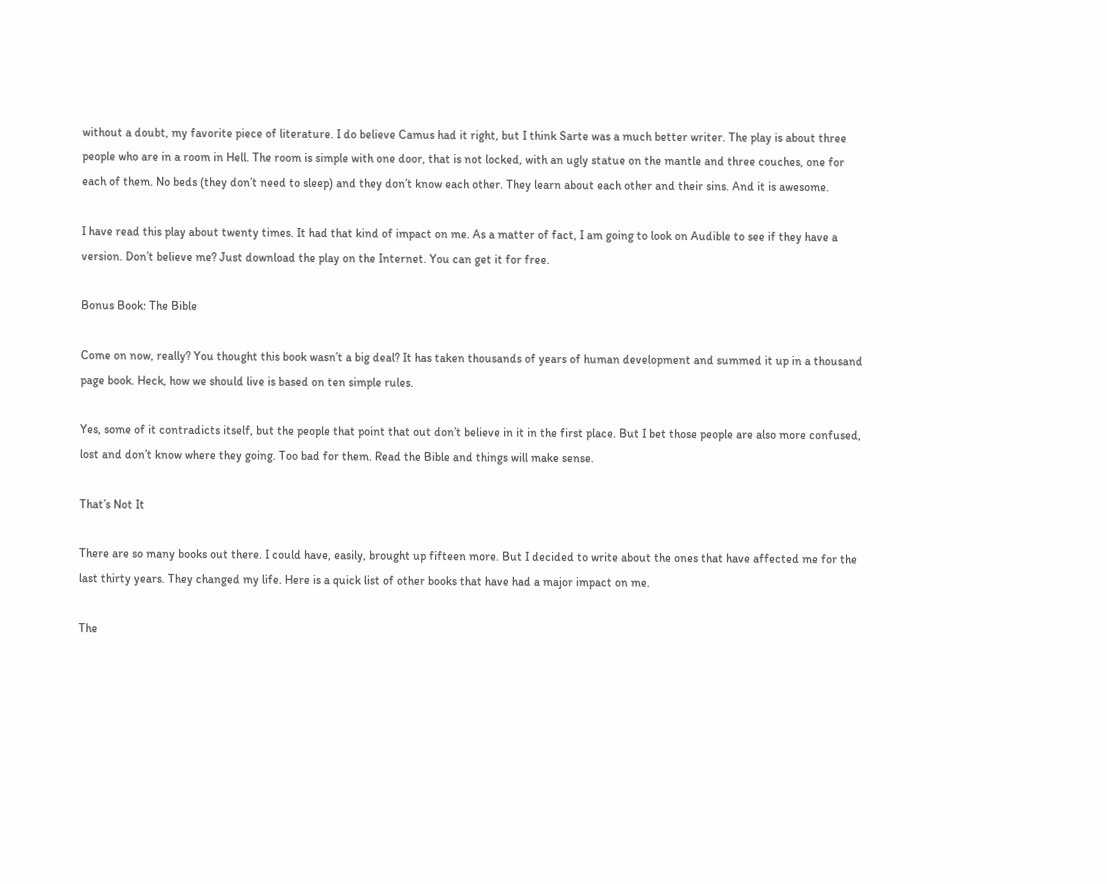without a doubt, my favorite piece of literature. I do believe Camus had it right, but I think Sarte was a much better writer. The play is about three people who are in a room in Hell. The room is simple with one door, that is not locked, with an ugly statue on the mantle and three couches, one for each of them. No beds (they don’t need to sleep) and they don’t know each other. They learn about each other and their sins. And it is awesome.

I have read this play about twenty times. It had that kind of impact on me. As a matter of fact, I am going to look on Audible to see if they have a version. Don’t believe me? Just download the play on the Internet. You can get it for free.

Bonus Book: The Bible

Come on now, really? You thought this book wasn’t a big deal? It has taken thousands of years of human development and summed it up in a thousand page book. Heck, how we should live is based on ten simple rules.

Yes, some of it contradicts itself, but the people that point that out don’t believe in it in the first place. But I bet those people are also more confused, lost and don’t know where they going. Too bad for them. Read the Bible and things will make sense.

That’s Not It

There are so many books out there. I could have, easily, brought up fifteen more. But I decided to write about the ones that have affected me for the last thirty years. They changed my life. Here is a quick list of other books that have had a major impact on me.

The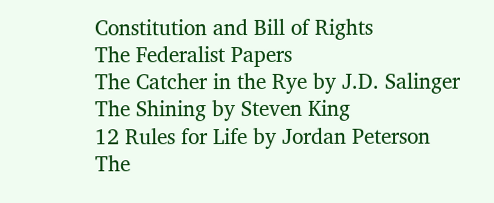Constitution and Bill of Rights
The Federalist Papers
The Catcher in the Rye by J.D. Salinger
The Shining by Steven King
12 Rules for Life by Jordan Peterson
The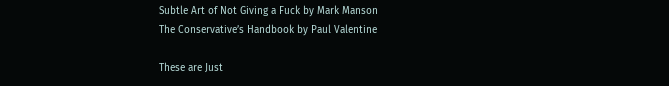Subtle Art of Not Giving a Fuck by Mark Manson
The Conservative’s Handbook by Paul Valentine

These are Just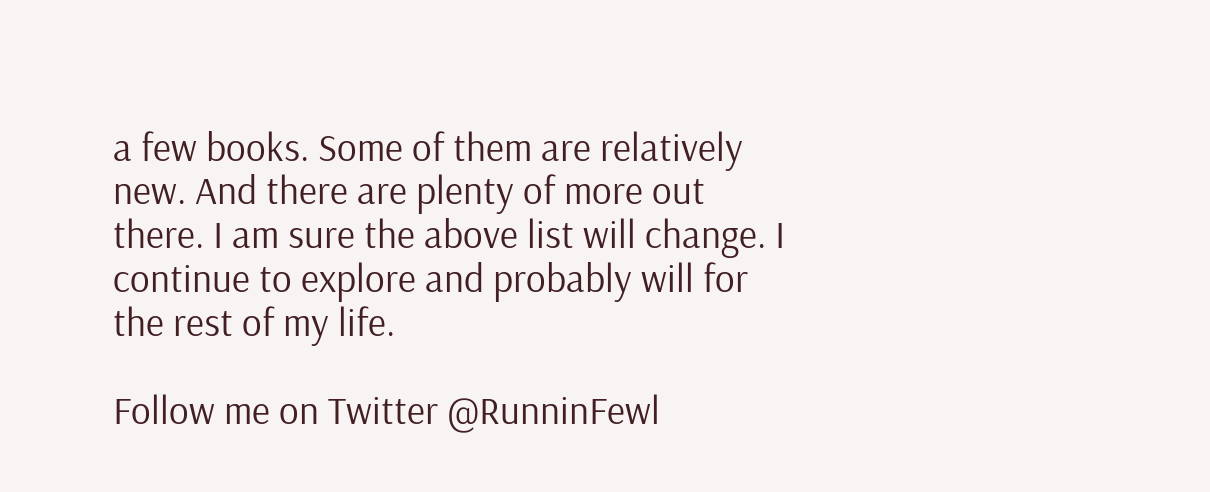a few books. Some of them are relatively new. And there are plenty of more out there. I am sure the above list will change. I continue to explore and probably will for the rest of my life.

Follow me on Twitter @RunninFewl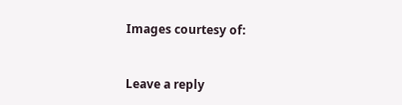Images courtesy of:


Leave a reply